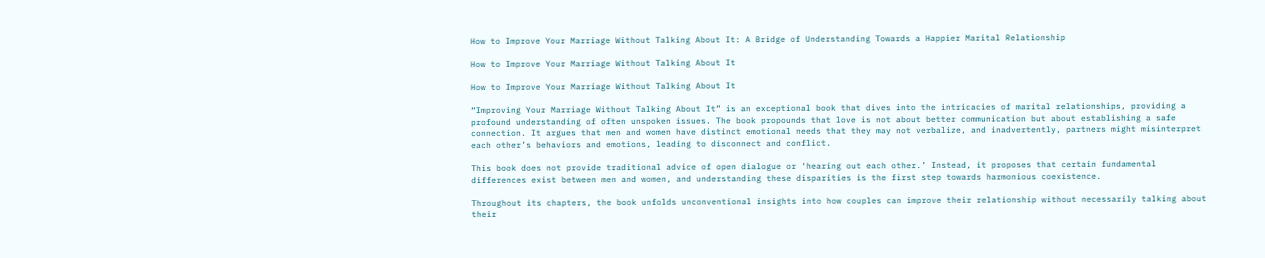How to Improve Your Marriage Without Talking About It: A Bridge of Understanding Towards a Happier Marital Relationship

How to Improve Your Marriage Without Talking About It

How to Improve Your Marriage Without Talking About It

“Improving Your Marriage Without Talking About It” is an exceptional book that dives into the intricacies of marital relationships, providing a profound understanding of often unspoken issues. The book propounds that love is not about better communication but about establishing a safe connection. It argues that men and women have distinct emotional needs that they may not verbalize, and inadvertently, partners might misinterpret each other’s behaviors and emotions, leading to disconnect and conflict.

This book does not provide traditional advice of open dialogue or ‘hearing out each other.’ Instead, it proposes that certain fundamental differences exist between men and women, and understanding these disparities is the first step towards harmonious coexistence.

Throughout its chapters, the book unfolds unconventional insights into how couples can improve their relationship without necessarily talking about their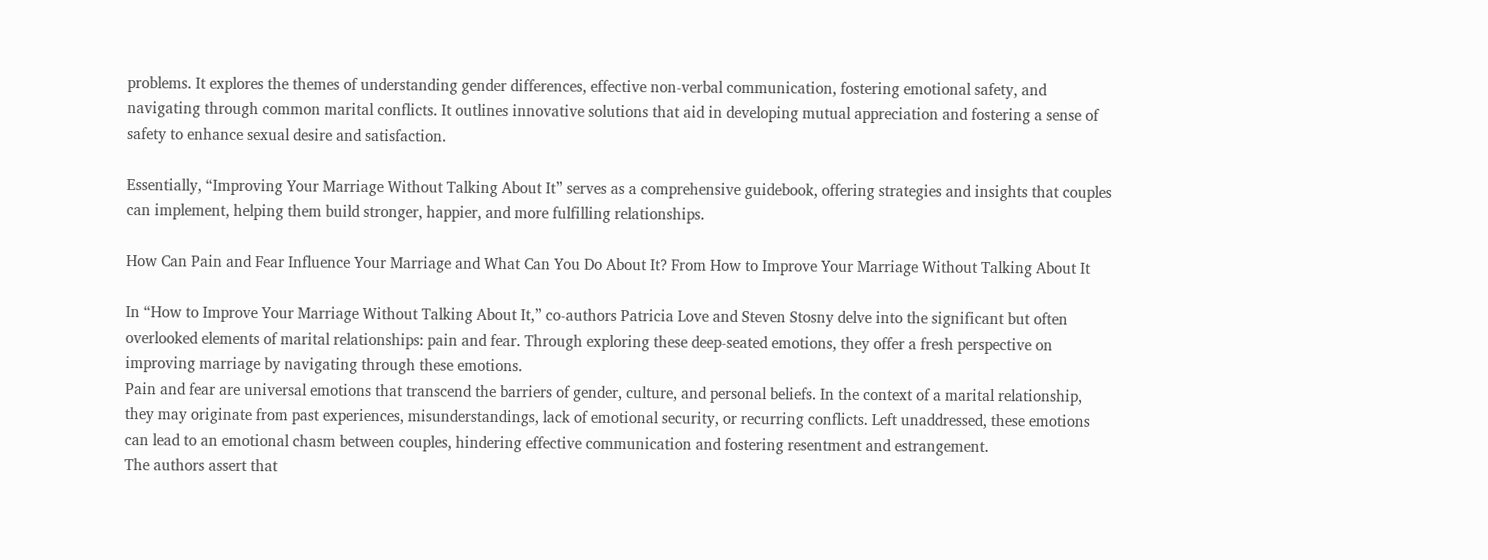problems. It explores the themes of understanding gender differences, effective non-verbal communication, fostering emotional safety, and navigating through common marital conflicts. It outlines innovative solutions that aid in developing mutual appreciation and fostering a sense of safety to enhance sexual desire and satisfaction.

Essentially, “Improving Your Marriage Without Talking About It” serves as a comprehensive guidebook, offering strategies and insights that couples can implement, helping them build stronger, happier, and more fulfilling relationships.

How Can Pain and Fear Influence Your Marriage and What Can You Do About It? From How to Improve Your Marriage Without Talking About It

In “How to Improve Your Marriage Without Talking About It,” co-authors Patricia Love and Steven Stosny delve into the significant but often overlooked elements of marital relationships: pain and fear. Through exploring these deep-seated emotions, they offer a fresh perspective on improving marriage by navigating through these emotions.
Pain and fear are universal emotions that transcend the barriers of gender, culture, and personal beliefs. In the context of a marital relationship, they may originate from past experiences, misunderstandings, lack of emotional security, or recurring conflicts. Left unaddressed, these emotions can lead to an emotional chasm between couples, hindering effective communication and fostering resentment and estrangement.
The authors assert that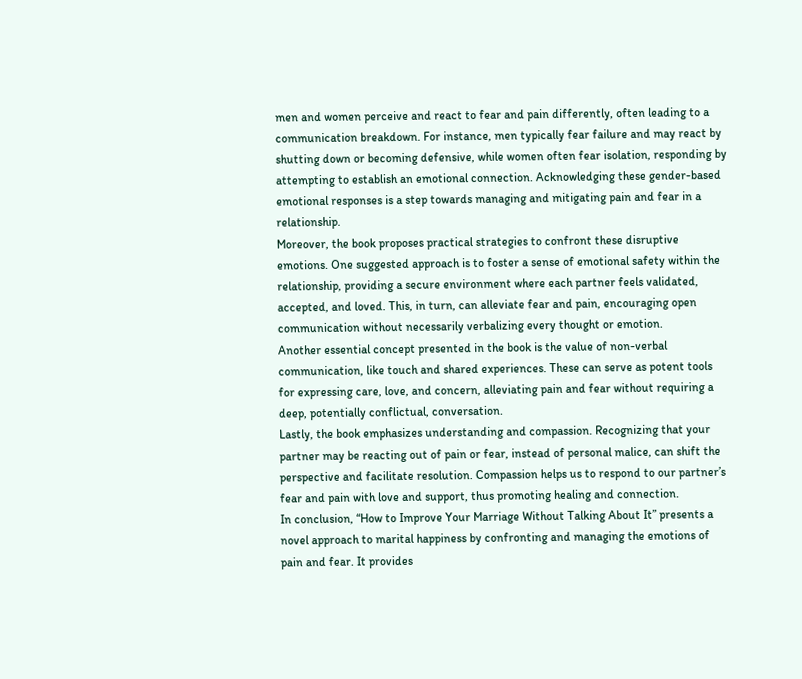men and women perceive and react to fear and pain differently, often leading to a communication breakdown. For instance, men typically fear failure and may react by shutting down or becoming defensive, while women often fear isolation, responding by attempting to establish an emotional connection. Acknowledging these gender-based emotional responses is a step towards managing and mitigating pain and fear in a relationship.
Moreover, the book proposes practical strategies to confront these disruptive emotions. One suggested approach is to foster a sense of emotional safety within the relationship, providing a secure environment where each partner feels validated, accepted, and loved. This, in turn, can alleviate fear and pain, encouraging open communication without necessarily verbalizing every thought or emotion.
Another essential concept presented in the book is the value of non-verbal communication, like touch and shared experiences. These can serve as potent tools for expressing care, love, and concern, alleviating pain and fear without requiring a deep, potentially conflictual, conversation.
Lastly, the book emphasizes understanding and compassion. Recognizing that your partner may be reacting out of pain or fear, instead of personal malice, can shift the perspective and facilitate resolution. Compassion helps us to respond to our partner’s fear and pain with love and support, thus promoting healing and connection.
In conclusion, “How to Improve Your Marriage Without Talking About It” presents a novel approach to marital happiness by confronting and managing the emotions of pain and fear. It provides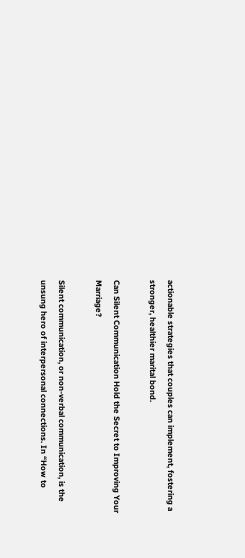actionable strategies that couples can implement, fostering a stronger, healthier marital bond.

Can Silent Communication Hold the Secret to Improving Your Marriage?

Silent communication, or non-verbal communication, is the unsung hero of interpersonal connections. In “How to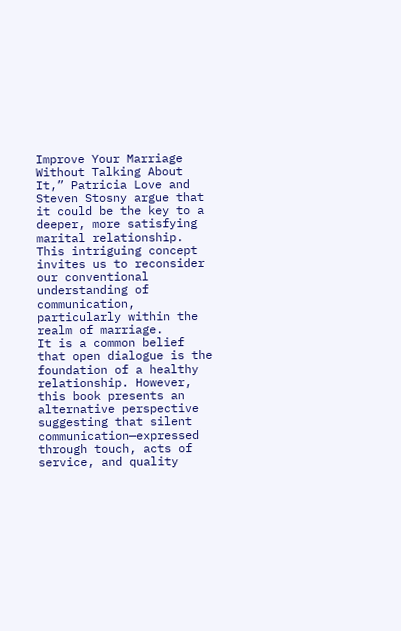Improve Your Marriage Without Talking About It,” Patricia Love and Steven Stosny argue that it could be the key to a deeper, more satisfying marital relationship. This intriguing concept invites us to reconsider our conventional understanding of communication, particularly within the realm of marriage.
It is a common belief that open dialogue is the foundation of a healthy relationship. However, this book presents an alternative perspective suggesting that silent communication—expressed through touch, acts of service, and quality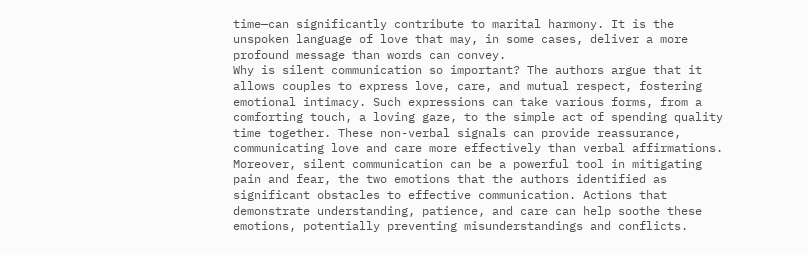time—can significantly contribute to marital harmony. It is the unspoken language of love that may, in some cases, deliver a more profound message than words can convey.
Why is silent communication so important? The authors argue that it allows couples to express love, care, and mutual respect, fostering emotional intimacy. Such expressions can take various forms, from a comforting touch, a loving gaze, to the simple act of spending quality time together. These non-verbal signals can provide reassurance, communicating love and care more effectively than verbal affirmations.
Moreover, silent communication can be a powerful tool in mitigating pain and fear, the two emotions that the authors identified as significant obstacles to effective communication. Actions that demonstrate understanding, patience, and care can help soothe these emotions, potentially preventing misunderstandings and conflicts.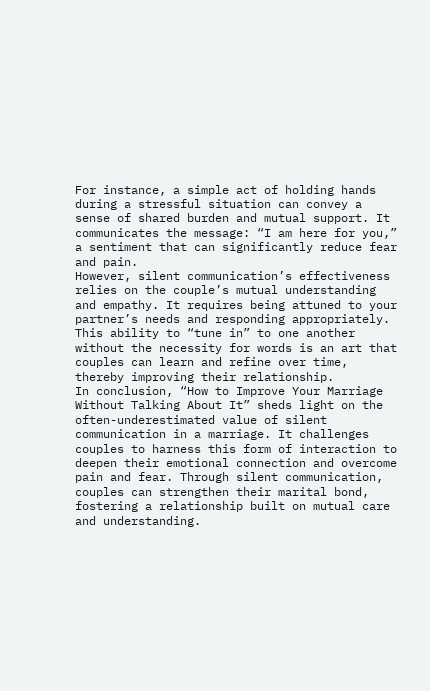For instance, a simple act of holding hands during a stressful situation can convey a sense of shared burden and mutual support. It communicates the message: “I am here for you,” a sentiment that can significantly reduce fear and pain.
However, silent communication’s effectiveness relies on the couple’s mutual understanding and empathy. It requires being attuned to your partner’s needs and responding appropriately. This ability to “tune in” to one another without the necessity for words is an art that couples can learn and refine over time, thereby improving their relationship.
In conclusion, “How to Improve Your Marriage Without Talking About It” sheds light on the often-underestimated value of silent communication in a marriage. It challenges couples to harness this form of interaction to deepen their emotional connection and overcome pain and fear. Through silent communication, couples can strengthen their marital bond, fostering a relationship built on mutual care and understanding.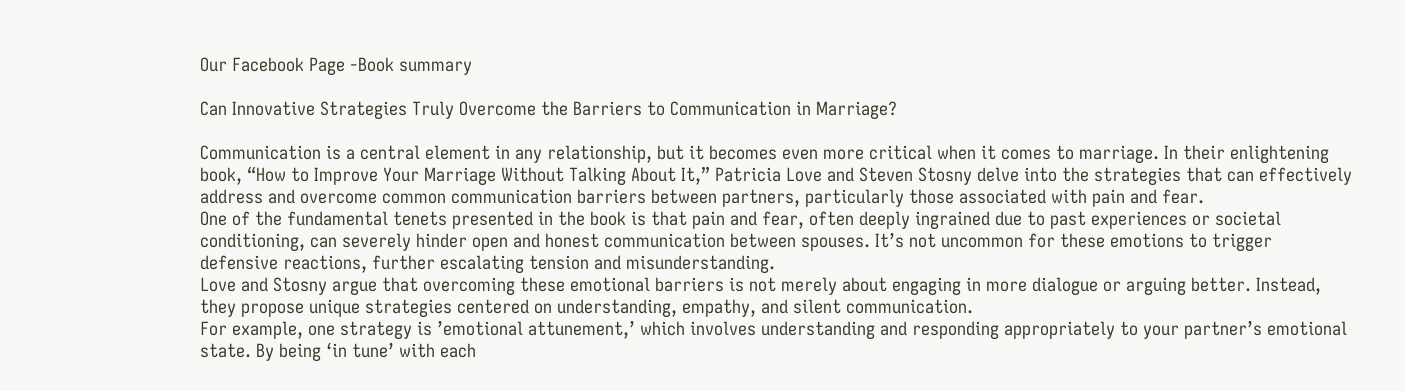Our Facebook Page -Book summary

Can Innovative Strategies Truly Overcome the Barriers to Communication in Marriage?

Communication is a central element in any relationship, but it becomes even more critical when it comes to marriage. In their enlightening book, “How to Improve Your Marriage Without Talking About It,” Patricia Love and Steven Stosny delve into the strategies that can effectively address and overcome common communication barriers between partners, particularly those associated with pain and fear.
One of the fundamental tenets presented in the book is that pain and fear, often deeply ingrained due to past experiences or societal conditioning, can severely hinder open and honest communication between spouses. It’s not uncommon for these emotions to trigger defensive reactions, further escalating tension and misunderstanding.
Love and Stosny argue that overcoming these emotional barriers is not merely about engaging in more dialogue or arguing better. Instead, they propose unique strategies centered on understanding, empathy, and silent communication.
For example, one strategy is ’emotional attunement,’ which involves understanding and responding appropriately to your partner’s emotional state. By being ‘in tune’ with each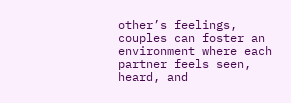other’s feelings, couples can foster an environment where each partner feels seen, heard, and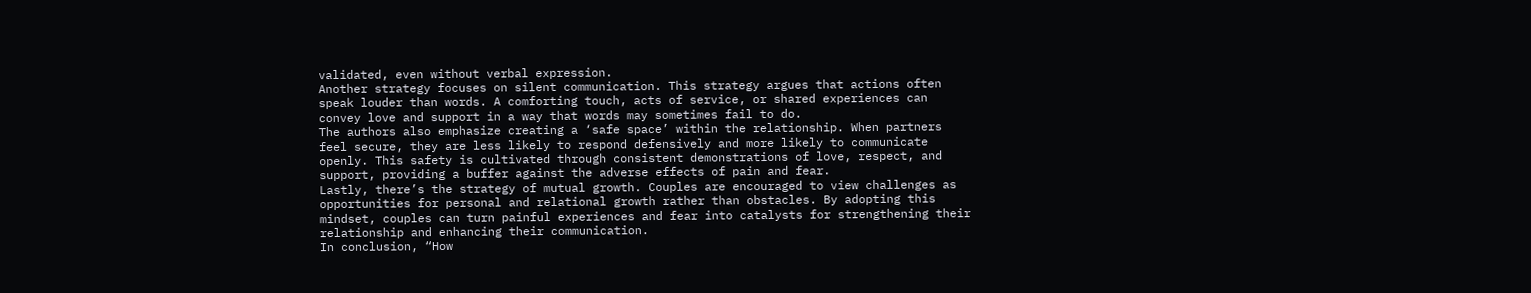validated, even without verbal expression.
Another strategy focuses on silent communication. This strategy argues that actions often speak louder than words. A comforting touch, acts of service, or shared experiences can convey love and support in a way that words may sometimes fail to do.
The authors also emphasize creating a ‘safe space’ within the relationship. When partners feel secure, they are less likely to respond defensively and more likely to communicate openly. This safety is cultivated through consistent demonstrations of love, respect, and support, providing a buffer against the adverse effects of pain and fear.
Lastly, there’s the strategy of mutual growth. Couples are encouraged to view challenges as opportunities for personal and relational growth rather than obstacles. By adopting this mindset, couples can turn painful experiences and fear into catalysts for strengthening their relationship and enhancing their communication.
In conclusion, “How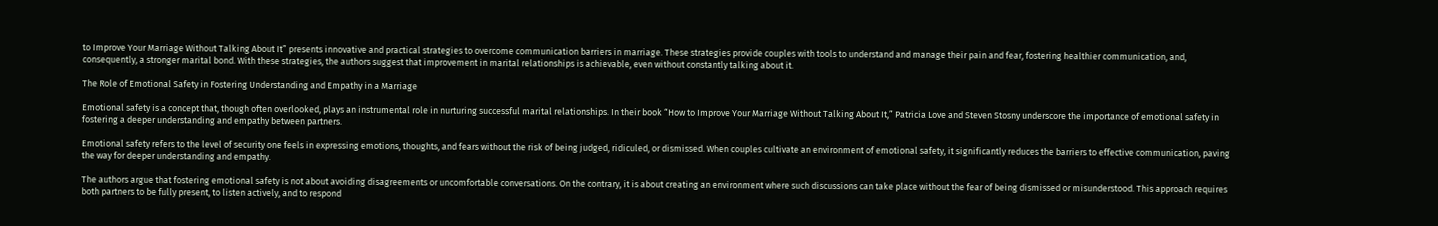to Improve Your Marriage Without Talking About It” presents innovative and practical strategies to overcome communication barriers in marriage. These strategies provide couples with tools to understand and manage their pain and fear, fostering healthier communication, and, consequently, a stronger marital bond. With these strategies, the authors suggest that improvement in marital relationships is achievable, even without constantly talking about it.

The Role of Emotional Safety in Fostering Understanding and Empathy in a Marriage

Emotional safety is a concept that, though often overlooked, plays an instrumental role in nurturing successful marital relationships. In their book “How to Improve Your Marriage Without Talking About It,” Patricia Love and Steven Stosny underscore the importance of emotional safety in fostering a deeper understanding and empathy between partners.

Emotional safety refers to the level of security one feels in expressing emotions, thoughts, and fears without the risk of being judged, ridiculed, or dismissed. When couples cultivate an environment of emotional safety, it significantly reduces the barriers to effective communication, paving the way for deeper understanding and empathy.

The authors argue that fostering emotional safety is not about avoiding disagreements or uncomfortable conversations. On the contrary, it is about creating an environment where such discussions can take place without the fear of being dismissed or misunderstood. This approach requires both partners to be fully present, to listen actively, and to respond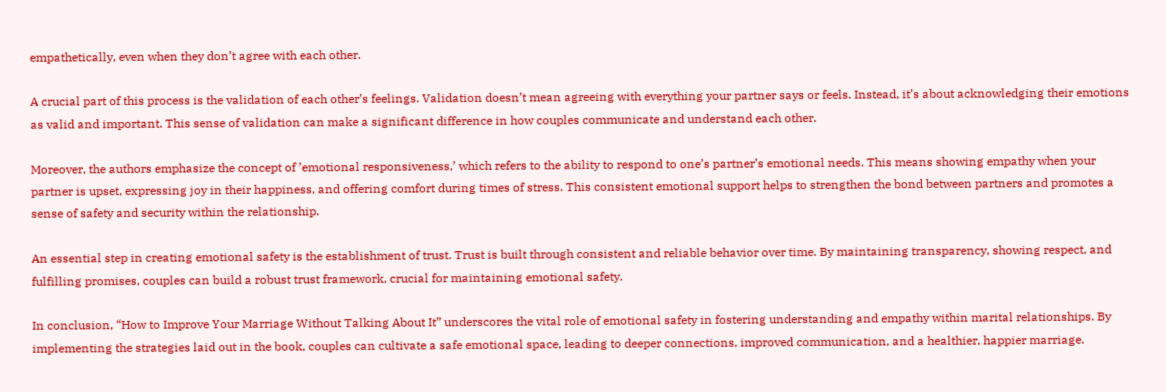empathetically, even when they don’t agree with each other.

A crucial part of this process is the validation of each other’s feelings. Validation doesn’t mean agreeing with everything your partner says or feels. Instead, it’s about acknowledging their emotions as valid and important. This sense of validation can make a significant difference in how couples communicate and understand each other.

Moreover, the authors emphasize the concept of ’emotional responsiveness,’ which refers to the ability to respond to one’s partner’s emotional needs. This means showing empathy when your partner is upset, expressing joy in their happiness, and offering comfort during times of stress. This consistent emotional support helps to strengthen the bond between partners and promotes a sense of safety and security within the relationship.

An essential step in creating emotional safety is the establishment of trust. Trust is built through consistent and reliable behavior over time. By maintaining transparency, showing respect, and fulfilling promises, couples can build a robust trust framework, crucial for maintaining emotional safety.

In conclusion, “How to Improve Your Marriage Without Talking About It” underscores the vital role of emotional safety in fostering understanding and empathy within marital relationships. By implementing the strategies laid out in the book, couples can cultivate a safe emotional space, leading to deeper connections, improved communication, and a healthier, happier marriage.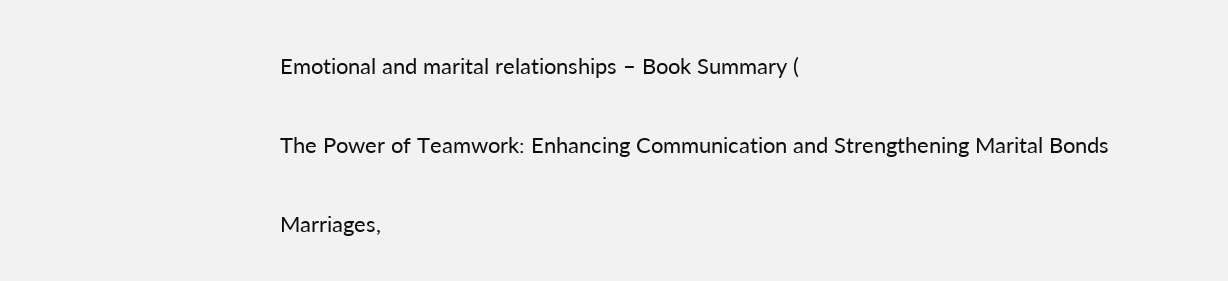Emotional and marital relationships – Book Summary (

The Power of Teamwork: Enhancing Communication and Strengthening Marital Bonds

Marriages,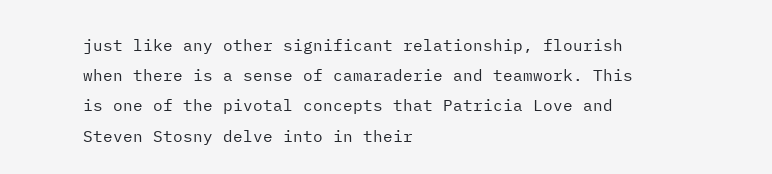just like any other significant relationship, flourish when there is a sense of camaraderie and teamwork. This is one of the pivotal concepts that Patricia Love and Steven Stosny delve into in their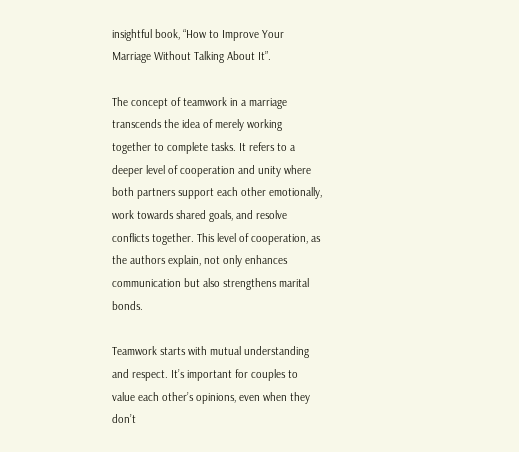insightful book, “How to Improve Your Marriage Without Talking About It”.

The concept of teamwork in a marriage transcends the idea of merely working together to complete tasks. It refers to a deeper level of cooperation and unity where both partners support each other emotionally, work towards shared goals, and resolve conflicts together. This level of cooperation, as the authors explain, not only enhances communication but also strengthens marital bonds.

Teamwork starts with mutual understanding and respect. It’s important for couples to value each other’s opinions, even when they don’t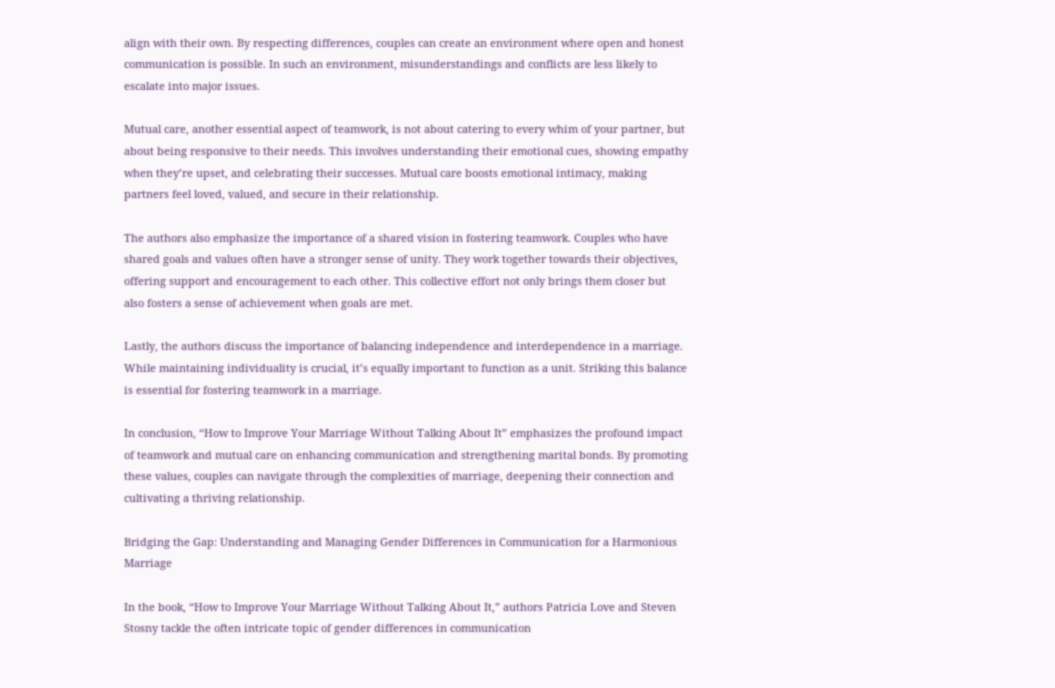align with their own. By respecting differences, couples can create an environment where open and honest communication is possible. In such an environment, misunderstandings and conflicts are less likely to escalate into major issues.

Mutual care, another essential aspect of teamwork, is not about catering to every whim of your partner, but about being responsive to their needs. This involves understanding their emotional cues, showing empathy when they’re upset, and celebrating their successes. Mutual care boosts emotional intimacy, making partners feel loved, valued, and secure in their relationship.

The authors also emphasize the importance of a shared vision in fostering teamwork. Couples who have shared goals and values often have a stronger sense of unity. They work together towards their objectives, offering support and encouragement to each other. This collective effort not only brings them closer but also fosters a sense of achievement when goals are met.

Lastly, the authors discuss the importance of balancing independence and interdependence in a marriage. While maintaining individuality is crucial, it’s equally important to function as a unit. Striking this balance is essential for fostering teamwork in a marriage.

In conclusion, “How to Improve Your Marriage Without Talking About It” emphasizes the profound impact of teamwork and mutual care on enhancing communication and strengthening marital bonds. By promoting these values, couples can navigate through the complexities of marriage, deepening their connection and cultivating a thriving relationship.

Bridging the Gap: Understanding and Managing Gender Differences in Communication for a Harmonious Marriage

In the book, “How to Improve Your Marriage Without Talking About It,” authors Patricia Love and Steven Stosny tackle the often intricate topic of gender differences in communication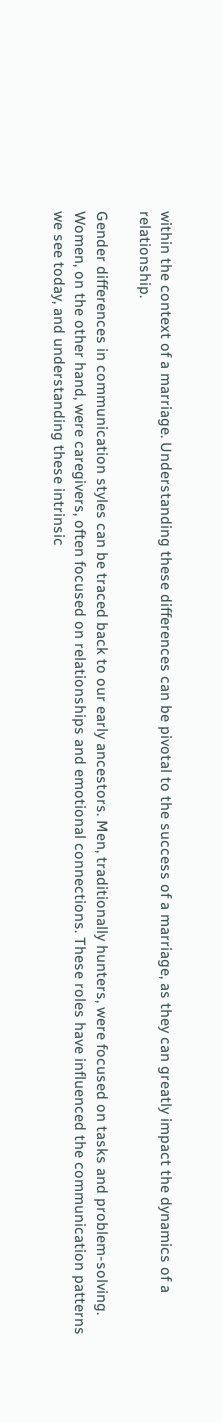within the context of a marriage. Understanding these differences can be pivotal to the success of a marriage, as they can greatly impact the dynamics of a relationship.

Gender differences in communication styles can be traced back to our early ancestors. Men, traditionally hunters, were focused on tasks and problem-solving. Women, on the other hand, were caregivers, often focused on relationships and emotional connections. These roles have influenced the communication patterns we see today, and understanding these intrinsic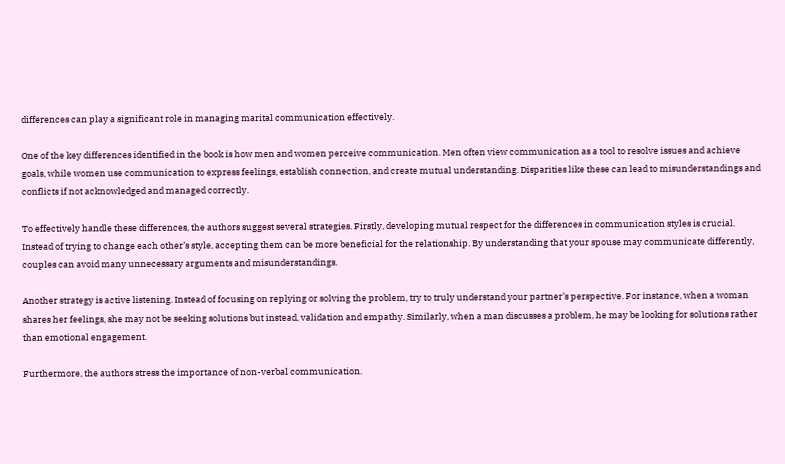differences can play a significant role in managing marital communication effectively.

One of the key differences identified in the book is how men and women perceive communication. Men often view communication as a tool to resolve issues and achieve goals, while women use communication to express feelings, establish connection, and create mutual understanding. Disparities like these can lead to misunderstandings and conflicts if not acknowledged and managed correctly.

To effectively handle these differences, the authors suggest several strategies. Firstly, developing mutual respect for the differences in communication styles is crucial. Instead of trying to change each other’s style, accepting them can be more beneficial for the relationship. By understanding that your spouse may communicate differently, couples can avoid many unnecessary arguments and misunderstandings.

Another strategy is active listening. Instead of focusing on replying or solving the problem, try to truly understand your partner’s perspective. For instance, when a woman shares her feelings, she may not be seeking solutions but instead, validation and empathy. Similarly, when a man discusses a problem, he may be looking for solutions rather than emotional engagement.

Furthermore, the authors stress the importance of non-verbal communication.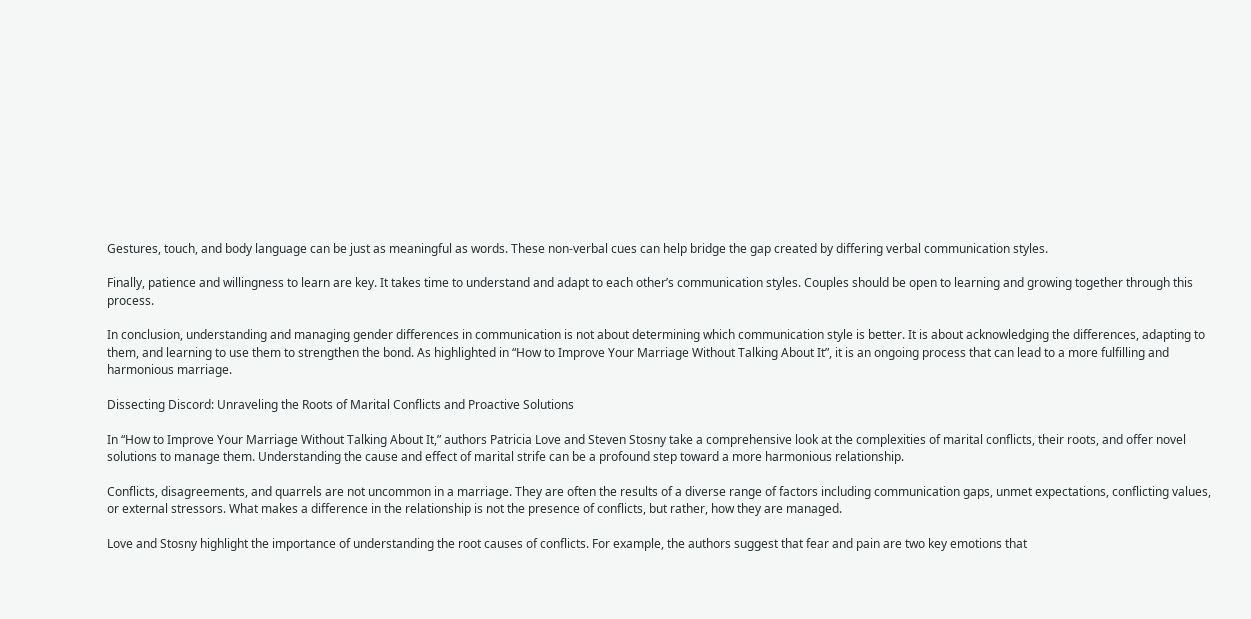Gestures, touch, and body language can be just as meaningful as words. These non-verbal cues can help bridge the gap created by differing verbal communication styles.

Finally, patience and willingness to learn are key. It takes time to understand and adapt to each other’s communication styles. Couples should be open to learning and growing together through this process.

In conclusion, understanding and managing gender differences in communication is not about determining which communication style is better. It is about acknowledging the differences, adapting to them, and learning to use them to strengthen the bond. As highlighted in “How to Improve Your Marriage Without Talking About It”, it is an ongoing process that can lead to a more fulfilling and harmonious marriage.

Dissecting Discord: Unraveling the Roots of Marital Conflicts and Proactive Solutions

In “How to Improve Your Marriage Without Talking About It,” authors Patricia Love and Steven Stosny take a comprehensive look at the complexities of marital conflicts, their roots, and offer novel solutions to manage them. Understanding the cause and effect of marital strife can be a profound step toward a more harmonious relationship.

Conflicts, disagreements, and quarrels are not uncommon in a marriage. They are often the results of a diverse range of factors including communication gaps, unmet expectations, conflicting values, or external stressors. What makes a difference in the relationship is not the presence of conflicts, but rather, how they are managed.

Love and Stosny highlight the importance of understanding the root causes of conflicts. For example, the authors suggest that fear and pain are two key emotions that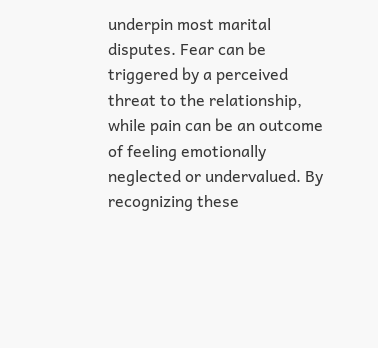underpin most marital disputes. Fear can be triggered by a perceived threat to the relationship, while pain can be an outcome of feeling emotionally neglected or undervalued. By recognizing these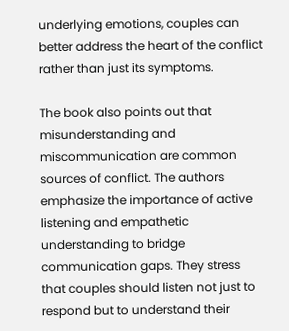underlying emotions, couples can better address the heart of the conflict rather than just its symptoms.

The book also points out that misunderstanding and miscommunication are common sources of conflict. The authors emphasize the importance of active listening and empathetic understanding to bridge communication gaps. They stress that couples should listen not just to respond but to understand their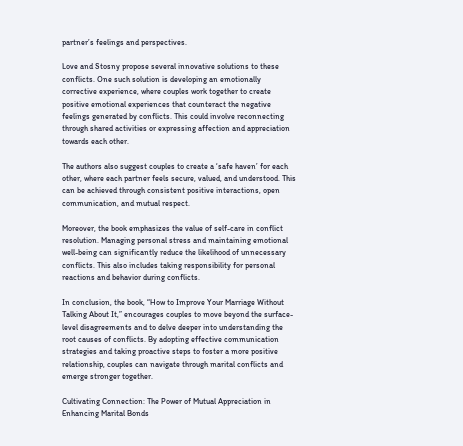partner’s feelings and perspectives.

Love and Stosny propose several innovative solutions to these conflicts. One such solution is developing an emotionally corrective experience, where couples work together to create positive emotional experiences that counteract the negative feelings generated by conflicts. This could involve reconnecting through shared activities or expressing affection and appreciation towards each other.

The authors also suggest couples to create a ‘safe haven’ for each other, where each partner feels secure, valued, and understood. This can be achieved through consistent positive interactions, open communication, and mutual respect.

Moreover, the book emphasizes the value of self-care in conflict resolution. Managing personal stress and maintaining emotional well-being can significantly reduce the likelihood of unnecessary conflicts. This also includes taking responsibility for personal reactions and behavior during conflicts.

In conclusion, the book, “How to Improve Your Marriage Without Talking About It,” encourages couples to move beyond the surface-level disagreements and to delve deeper into understanding the root causes of conflicts. By adopting effective communication strategies and taking proactive steps to foster a more positive relationship, couples can navigate through marital conflicts and emerge stronger together.

Cultivating Connection: The Power of Mutual Appreciation in Enhancing Marital Bonds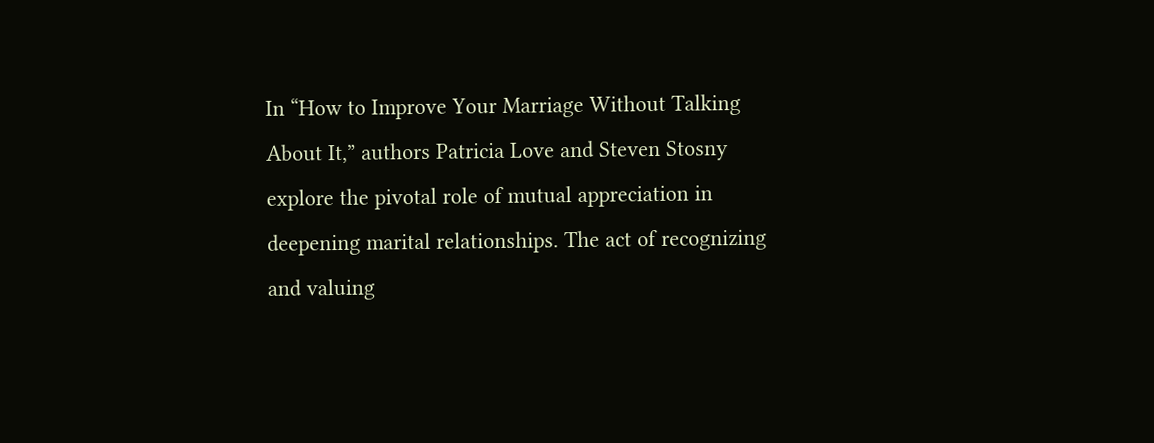In “How to Improve Your Marriage Without Talking About It,” authors Patricia Love and Steven Stosny explore the pivotal role of mutual appreciation in deepening marital relationships. The act of recognizing and valuing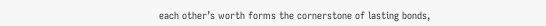each other’s worth forms the cornerstone of lasting bonds,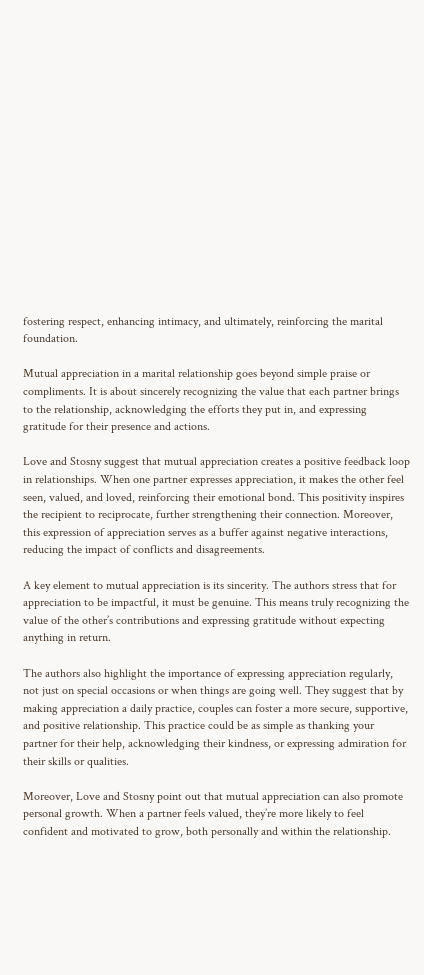fostering respect, enhancing intimacy, and ultimately, reinforcing the marital foundation.

Mutual appreciation in a marital relationship goes beyond simple praise or compliments. It is about sincerely recognizing the value that each partner brings to the relationship, acknowledging the efforts they put in, and expressing gratitude for their presence and actions.

Love and Stosny suggest that mutual appreciation creates a positive feedback loop in relationships. When one partner expresses appreciation, it makes the other feel seen, valued, and loved, reinforcing their emotional bond. This positivity inspires the recipient to reciprocate, further strengthening their connection. Moreover, this expression of appreciation serves as a buffer against negative interactions, reducing the impact of conflicts and disagreements.

A key element to mutual appreciation is its sincerity. The authors stress that for appreciation to be impactful, it must be genuine. This means truly recognizing the value of the other’s contributions and expressing gratitude without expecting anything in return.

The authors also highlight the importance of expressing appreciation regularly, not just on special occasions or when things are going well. They suggest that by making appreciation a daily practice, couples can foster a more secure, supportive, and positive relationship. This practice could be as simple as thanking your partner for their help, acknowledging their kindness, or expressing admiration for their skills or qualities.

Moreover, Love and Stosny point out that mutual appreciation can also promote personal growth. When a partner feels valued, they’re more likely to feel confident and motivated to grow, both personally and within the relationship.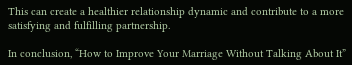This can create a healthier relationship dynamic and contribute to a more satisfying and fulfilling partnership.

In conclusion, “How to Improve Your Marriage Without Talking About It”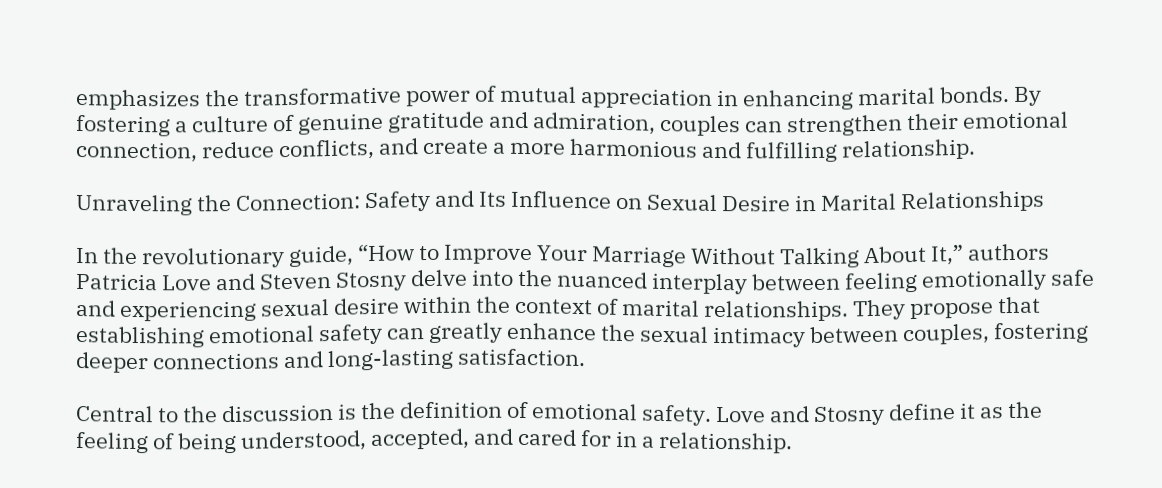emphasizes the transformative power of mutual appreciation in enhancing marital bonds. By fostering a culture of genuine gratitude and admiration, couples can strengthen their emotional connection, reduce conflicts, and create a more harmonious and fulfilling relationship.

Unraveling the Connection: Safety and Its Influence on Sexual Desire in Marital Relationships

In the revolutionary guide, “How to Improve Your Marriage Without Talking About It,” authors Patricia Love and Steven Stosny delve into the nuanced interplay between feeling emotionally safe and experiencing sexual desire within the context of marital relationships. They propose that establishing emotional safety can greatly enhance the sexual intimacy between couples, fostering deeper connections and long-lasting satisfaction.

Central to the discussion is the definition of emotional safety. Love and Stosny define it as the feeling of being understood, accepted, and cared for in a relationship.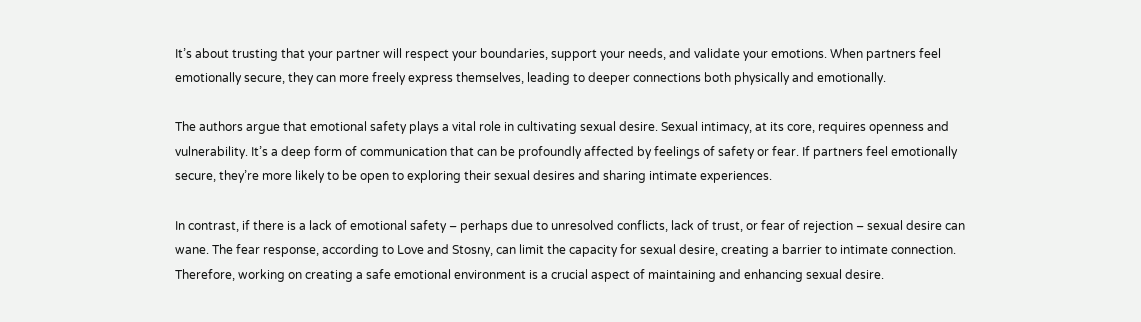It’s about trusting that your partner will respect your boundaries, support your needs, and validate your emotions. When partners feel emotionally secure, they can more freely express themselves, leading to deeper connections both physically and emotionally.

The authors argue that emotional safety plays a vital role in cultivating sexual desire. Sexual intimacy, at its core, requires openness and vulnerability. It’s a deep form of communication that can be profoundly affected by feelings of safety or fear. If partners feel emotionally secure, they’re more likely to be open to exploring their sexual desires and sharing intimate experiences.

In contrast, if there is a lack of emotional safety – perhaps due to unresolved conflicts, lack of trust, or fear of rejection – sexual desire can wane. The fear response, according to Love and Stosny, can limit the capacity for sexual desire, creating a barrier to intimate connection. Therefore, working on creating a safe emotional environment is a crucial aspect of maintaining and enhancing sexual desire.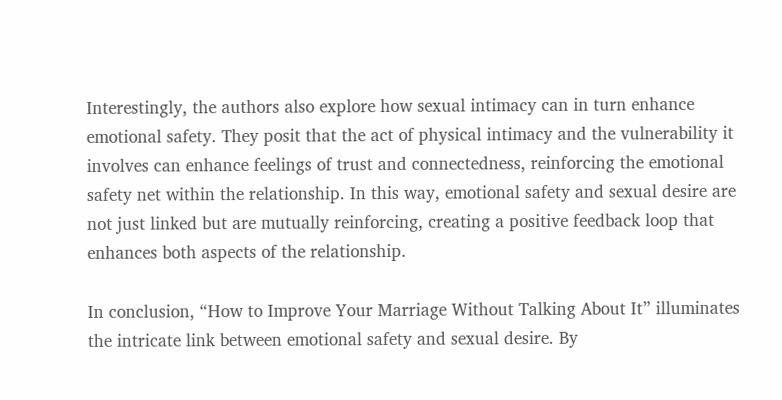Interestingly, the authors also explore how sexual intimacy can in turn enhance emotional safety. They posit that the act of physical intimacy and the vulnerability it involves can enhance feelings of trust and connectedness, reinforcing the emotional safety net within the relationship. In this way, emotional safety and sexual desire are not just linked but are mutually reinforcing, creating a positive feedback loop that enhances both aspects of the relationship.

In conclusion, “How to Improve Your Marriage Without Talking About It” illuminates the intricate link between emotional safety and sexual desire. By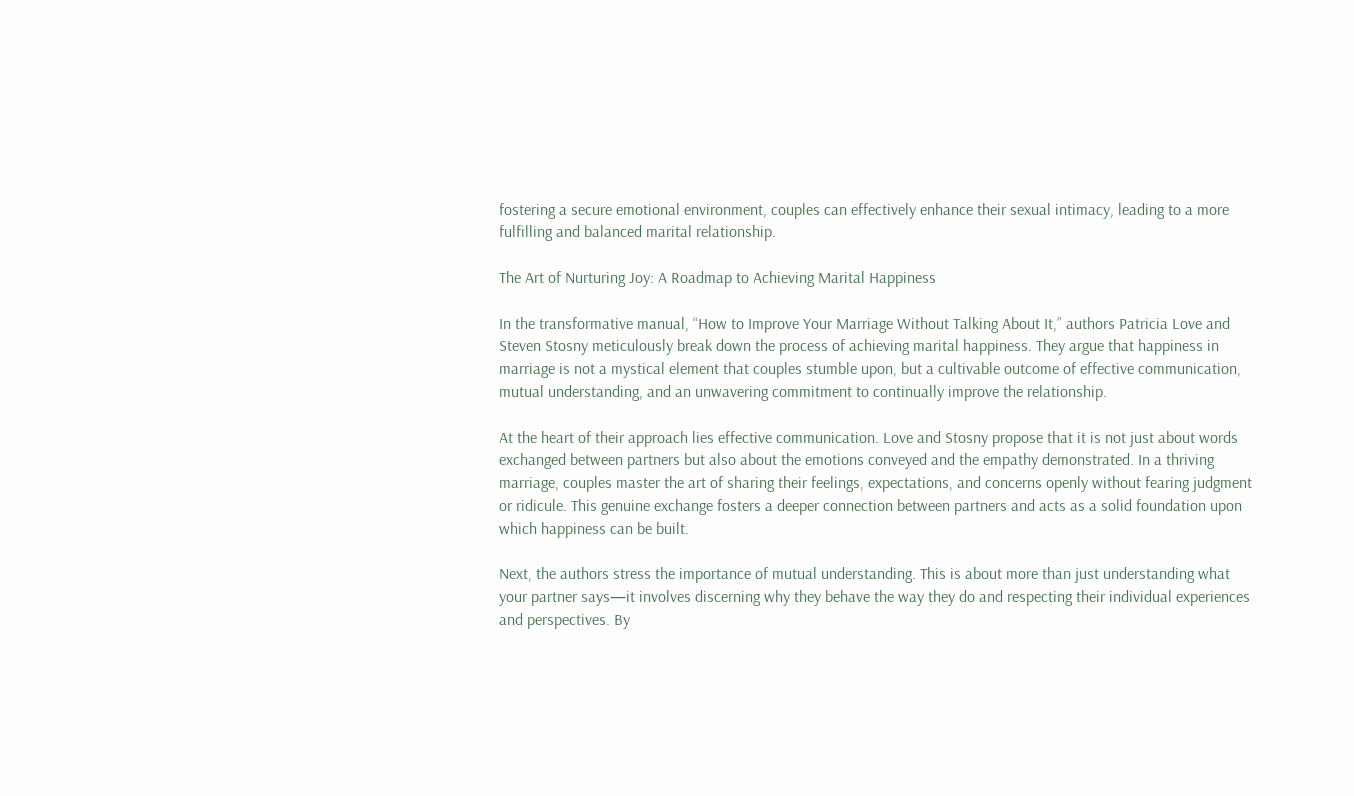fostering a secure emotional environment, couples can effectively enhance their sexual intimacy, leading to a more fulfilling and balanced marital relationship.

The Art of Nurturing Joy: A Roadmap to Achieving Marital Happiness

In the transformative manual, “How to Improve Your Marriage Without Talking About It,” authors Patricia Love and Steven Stosny meticulously break down the process of achieving marital happiness. They argue that happiness in marriage is not a mystical element that couples stumble upon, but a cultivable outcome of effective communication, mutual understanding, and an unwavering commitment to continually improve the relationship.

At the heart of their approach lies effective communication. Love and Stosny propose that it is not just about words exchanged between partners but also about the emotions conveyed and the empathy demonstrated. In a thriving marriage, couples master the art of sharing their feelings, expectations, and concerns openly without fearing judgment or ridicule. This genuine exchange fosters a deeper connection between partners and acts as a solid foundation upon which happiness can be built.

Next, the authors stress the importance of mutual understanding. This is about more than just understanding what your partner says—it involves discerning why they behave the way they do and respecting their individual experiences and perspectives. By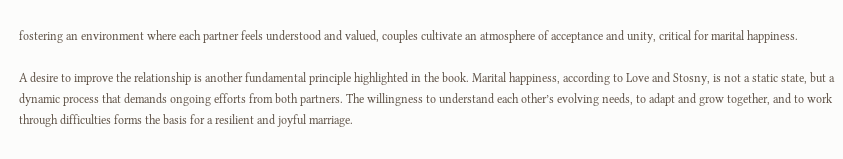fostering an environment where each partner feels understood and valued, couples cultivate an atmosphere of acceptance and unity, critical for marital happiness.

A desire to improve the relationship is another fundamental principle highlighted in the book. Marital happiness, according to Love and Stosny, is not a static state, but a dynamic process that demands ongoing efforts from both partners. The willingness to understand each other’s evolving needs, to adapt and grow together, and to work through difficulties forms the basis for a resilient and joyful marriage.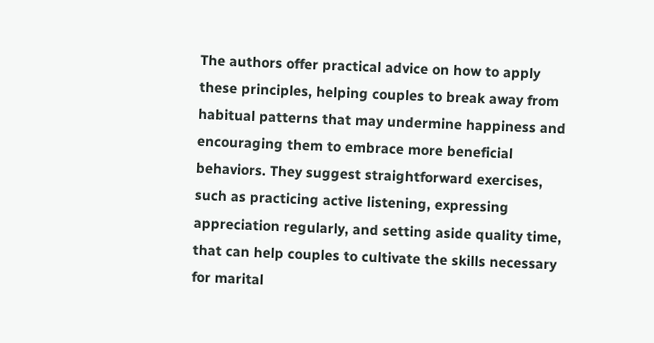The authors offer practical advice on how to apply these principles, helping couples to break away from habitual patterns that may undermine happiness and encouraging them to embrace more beneficial behaviors. They suggest straightforward exercises, such as practicing active listening, expressing appreciation regularly, and setting aside quality time, that can help couples to cultivate the skills necessary for marital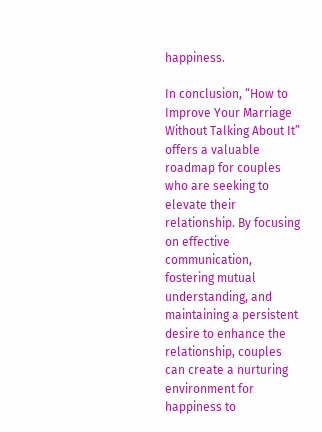happiness.

In conclusion, “How to Improve Your Marriage Without Talking About It” offers a valuable roadmap for couples who are seeking to elevate their relationship. By focusing on effective communication, fostering mutual understanding, and maintaining a persistent desire to enhance the relationship, couples can create a nurturing environment for happiness to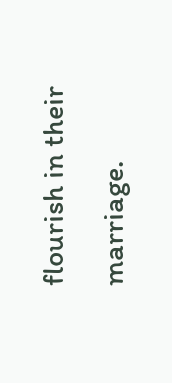flourish in their marriage.